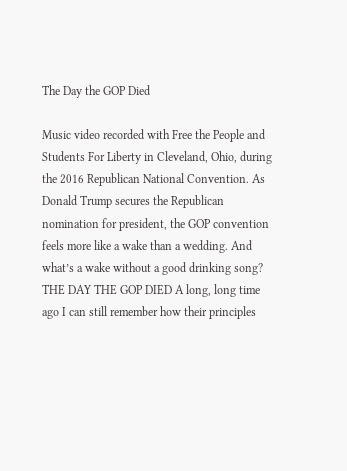The Day the GOP Died

Music video recorded with Free the People and Students For Liberty in Cleveland, Ohio, during the 2016 Republican National Convention. As Donald Trump secures the Republican nomination for president, the GOP convention feels more like a wake than a wedding. And what’s a wake without a good drinking song? THE DAY THE GOP DIED A long, long time ago I can still remember how their principles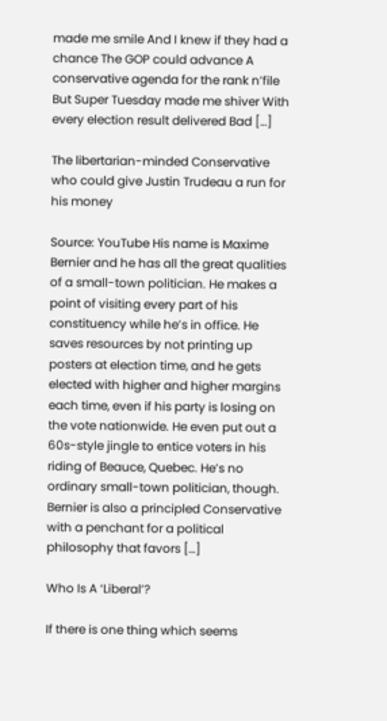made me smile And I knew if they had a chance The GOP could advance A conservative agenda for the rank n’file But Super Tuesday made me shiver With every election result delivered Bad […]

The libertarian-minded Conservative who could give Justin Trudeau a run for his money

Source: YouTube His name is Maxime Bernier and he has all the great qualities of a small-town politician. He makes a point of visiting every part of his constituency while he’s in office. He saves resources by not printing up posters at election time, and he gets elected with higher and higher margins each time, even if his party is losing on the vote nationwide. He even put out a 60s-style jingle to entice voters in his riding of Beauce, Quebec. He’s no ordinary small-town politician, though. Bernier is also a principled Conservative with a penchant for a political philosophy that favors […]

Who Is A ‘Liberal’?

If there is one thing which seems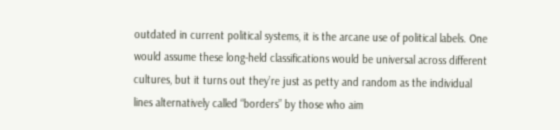outdated in current political systems, it is the arcane use of political labels. One would assume these long-held classifications would be universal across different cultures, but it turns out they’re just as petty and random as the individual lines alternatively called “borders” by those who aim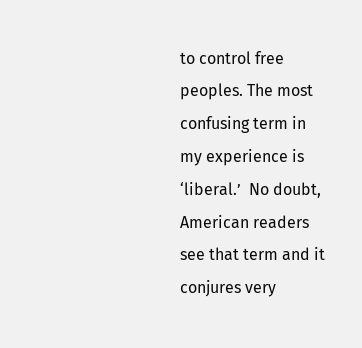to control free peoples. The most confusing term in my experience is ‘liberal.’  No doubt, American readers see that term and it conjures very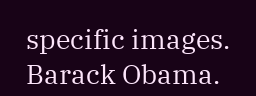specific images. Barack Obama.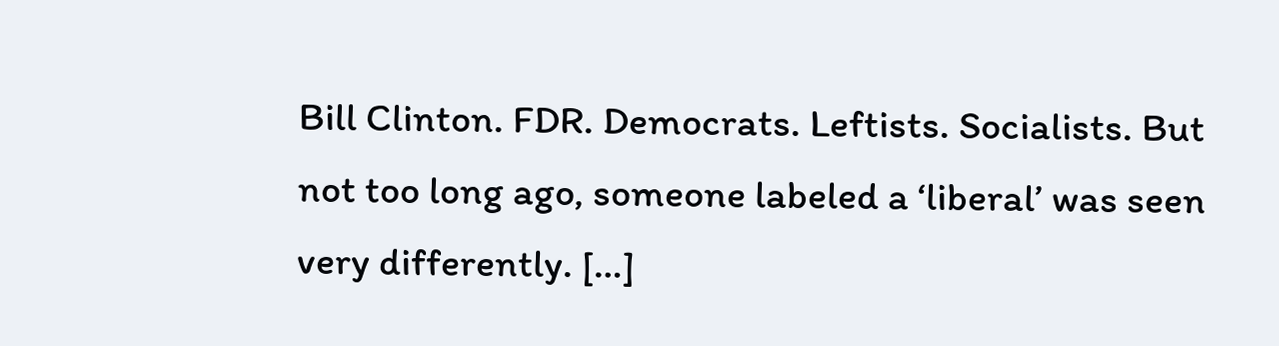Bill Clinton. FDR. Democrats. Leftists. Socialists. But not too long ago, someone labeled a ‘liberal’ was seen very differently. […]